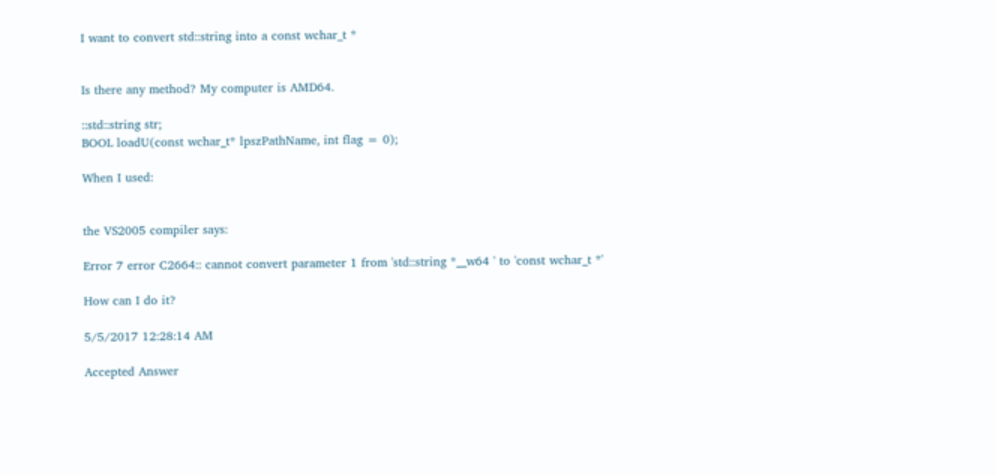I want to convert std::string into a const wchar_t *


Is there any method? My computer is AMD64.

::std::string str;
BOOL loadU(const wchar_t* lpszPathName, int flag = 0);

When I used:


the VS2005 compiler says:

Error 7 error C2664:: cannot convert parameter 1 from 'std::string *__w64 ' to 'const wchar_t *'

How can I do it?

5/5/2017 12:28:14 AM

Accepted Answer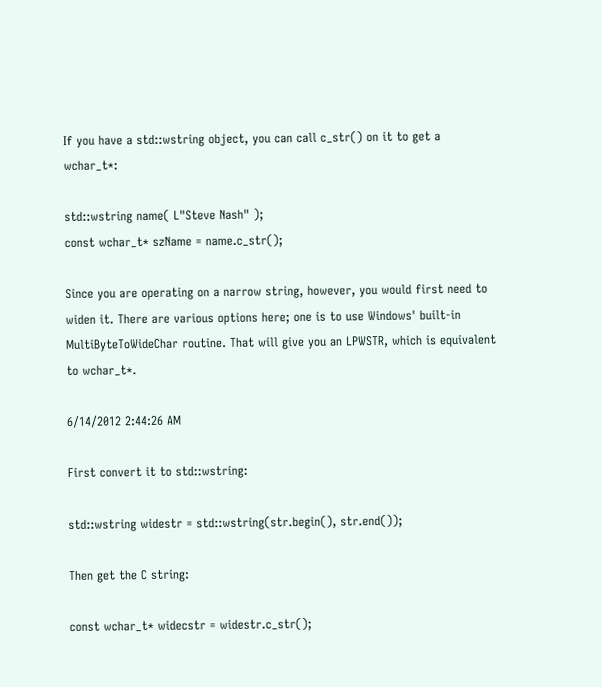If you have a std::wstring object, you can call c_str() on it to get a wchar_t*:

std::wstring name( L"Steve Nash" );
const wchar_t* szName = name.c_str();

Since you are operating on a narrow string, however, you would first need to widen it. There are various options here; one is to use Windows' built-in MultiByteToWideChar routine. That will give you an LPWSTR, which is equivalent to wchar_t*.

6/14/2012 2:44:26 AM

First convert it to std::wstring:

std::wstring widestr = std::wstring(str.begin(), str.end());

Then get the C string:

const wchar_t* widecstr = widestr.c_str();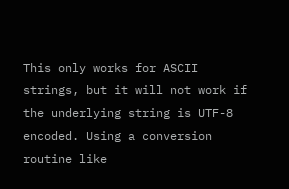This only works for ASCII strings, but it will not work if the underlying string is UTF-8 encoded. Using a conversion routine like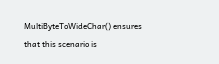MultiByteToWideChar() ensures that this scenario is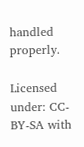handled properly.

Licensed under: CC-BY-SA with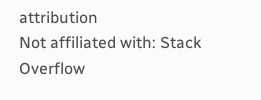attribution
Not affiliated with: Stack Overflow